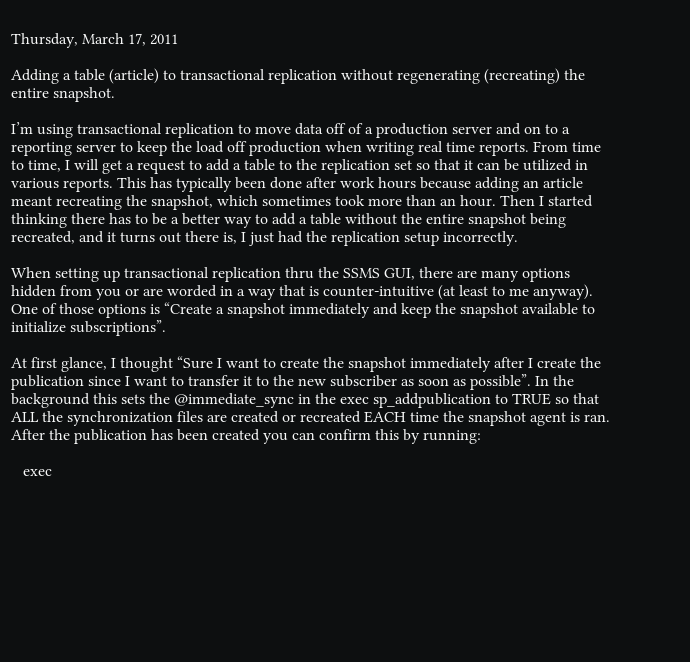Thursday, March 17, 2011

Adding a table (article) to transactional replication without regenerating (recreating) the entire snapshot.

I’m using transactional replication to move data off of a production server and on to a reporting server to keep the load off production when writing real time reports. From time to time, I will get a request to add a table to the replication set so that it can be utilized in various reports. This has typically been done after work hours because adding an article meant recreating the snapshot, which sometimes took more than an hour. Then I started thinking there has to be a better way to add a table without the entire snapshot being recreated, and it turns out there is, I just had the replication setup incorrectly.

When setting up transactional replication thru the SSMS GUI, there are many options hidden from you or are worded in a way that is counter-intuitive (at least to me anyway). One of those options is “Create a snapshot immediately and keep the snapshot available to initialize subscriptions”.

At first glance, I thought “Sure I want to create the snapshot immediately after I create the publication since I want to transfer it to the new subscriber as soon as possible”. In the background this sets the @immediate_sync in the exec sp_addpublication to TRUE so that ALL the synchronization files are created or recreated EACH time the snapshot agent is ran. After the publication has been created you can confirm this by running:

   exec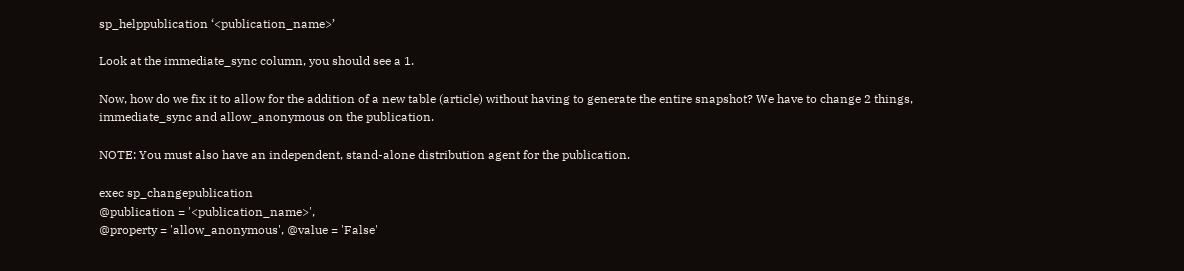sp_helppublication ‘<publication_name>’

Look at the immediate_sync column, you should see a 1.

Now, how do we fix it to allow for the addition of a new table (article) without having to generate the entire snapshot? We have to change 2 things, immediate_sync and allow_anonymous on the publication.

NOTE: You must also have an independent, stand-alone distribution agent for the publication.

exec sp_changepublication
@publication = '<publication_name>',
@property = 'allow_anonymous', @value = 'False'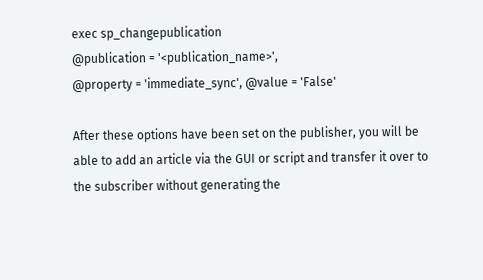exec sp_changepublication
@publication = '<publication_name>',
@property = 'immediate_sync', @value = 'False'

After these options have been set on the publisher, you will be able to add an article via the GUI or script and transfer it over to the subscriber without generating the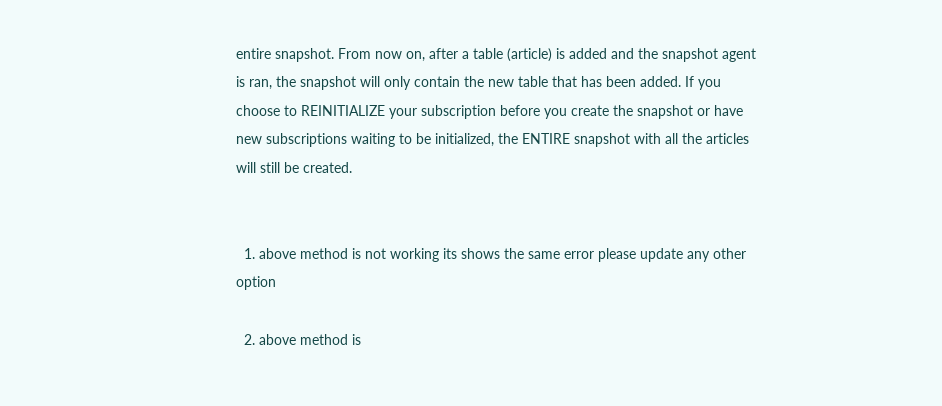entire snapshot. From now on, after a table (article) is added and the snapshot agent is ran, the snapshot will only contain the new table that has been added. If you choose to REINITIALIZE your subscription before you create the snapshot or have new subscriptions waiting to be initialized, the ENTIRE snapshot with all the articles will still be created.


  1. above method is not working its shows the same error please update any other option

  2. above method is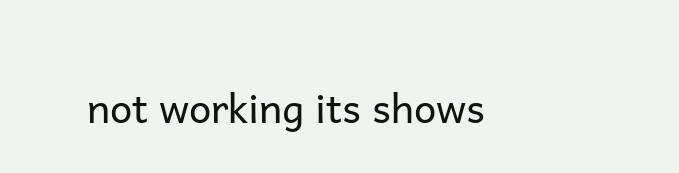not working its shows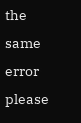the same error please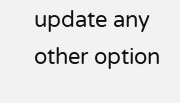update any other option